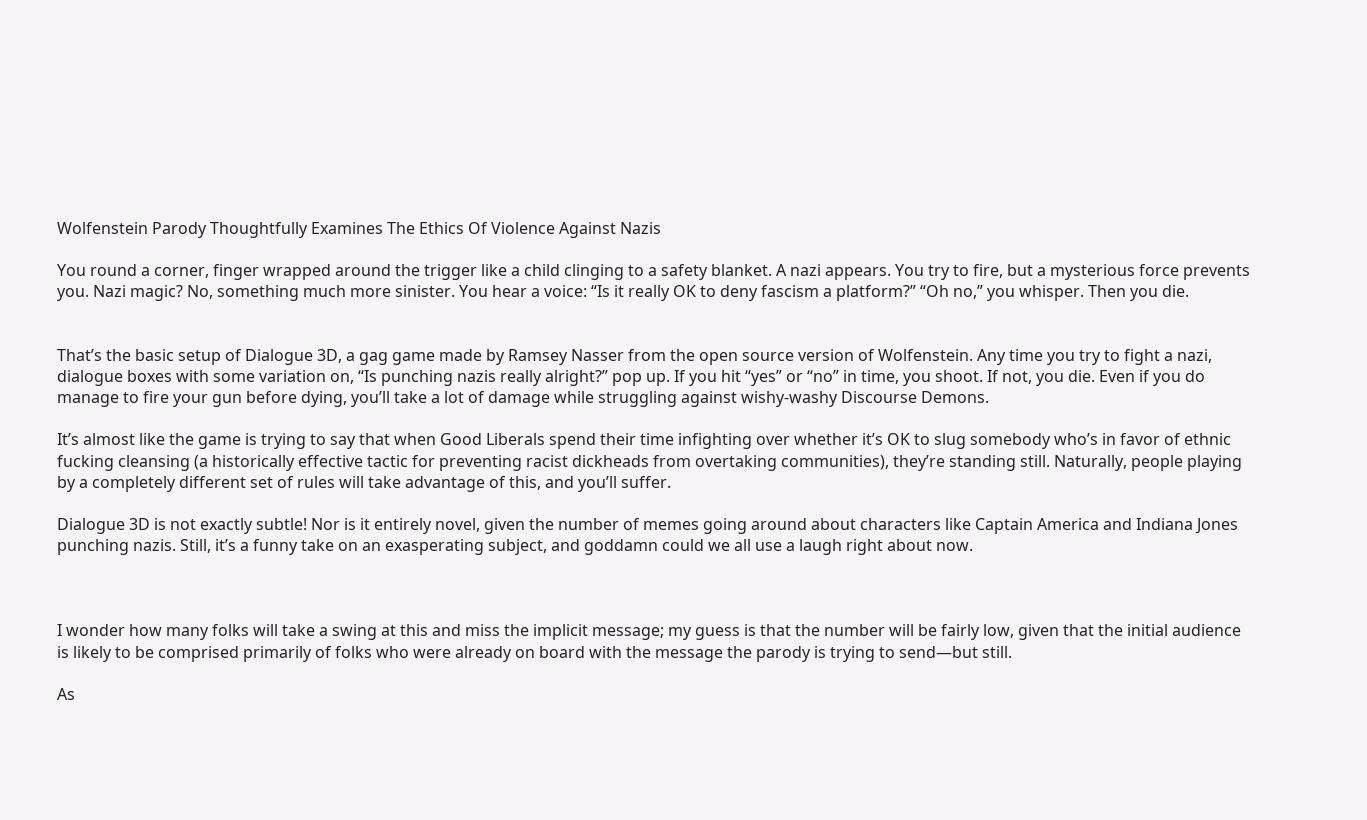Wolfenstein Parody Thoughtfully Examines The Ethics Of Violence Against Nazis

You round a corner, finger wrapped around the trigger like a child clinging to a safety blanket. A nazi appears. You try to fire, but a mysterious force prevents you. Nazi magic? No, something much more sinister. You hear a voice: “Is it really OK to deny fascism a platform?” “Oh no,” you whisper. Then you die.


That’s the basic setup of Dialogue 3D, a gag game made by Ramsey Nasser from the open source version of Wolfenstein. Any time you try to fight a nazi, dialogue boxes with some variation on, “Is punching nazis really alright?” pop up. If you hit “yes” or “no” in time, you shoot. If not, you die. Even if you do manage to fire your gun before dying, you’ll take a lot of damage while struggling against wishy-washy Discourse Demons.

It’s almost like the game is trying to say that when Good Liberals spend their time infighting over whether it’s OK to slug somebody who’s in favor of ethnic fucking cleansing (a historically effective tactic for preventing racist dickheads from overtaking communities), they’re standing still. Naturally, people playing by a completely different set of rules will take advantage of this, and you’ll suffer.

Dialogue 3D is not exactly subtle! Nor is it entirely novel, given the number of memes going around about characters like Captain America and Indiana Jones punching nazis. Still, it’s a funny take on an exasperating subject, and goddamn could we all use a laugh right about now.



I wonder how many folks will take a swing at this and miss the implicit message; my guess is that the number will be fairly low, given that the initial audience is likely to be comprised primarily of folks who were already on board with the message the parody is trying to send—but still.

As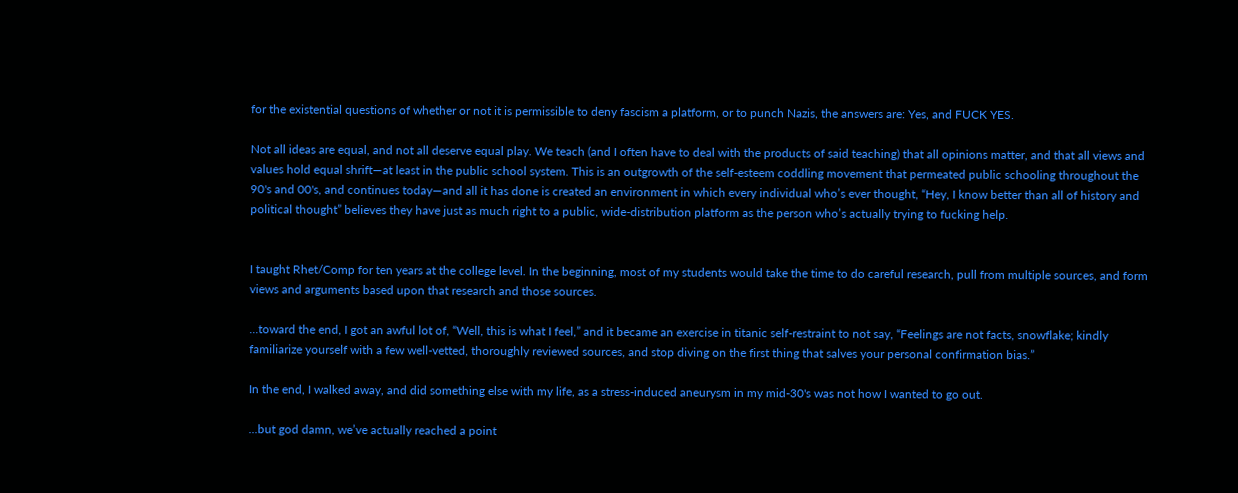for the existential questions of whether or not it is permissible to deny fascism a platform, or to punch Nazis, the answers are: Yes, and FUCK YES.

Not all ideas are equal, and not all deserve equal play. We teach (and I often have to deal with the products of said teaching) that all opinions matter, and that all views and values hold equal shrift—at least in the public school system. This is an outgrowth of the self-esteem coddling movement that permeated public schooling throughout the 90's and 00's, and continues today—and all it has done is created an environment in which every individual who’s ever thought, “Hey, I know better than all of history and political thought” believes they have just as much right to a public, wide-distribution platform as the person who’s actually trying to fucking help.


I taught Rhet/Comp for ten years at the college level. In the beginning, most of my students would take the time to do careful research, pull from multiple sources, and form views and arguments based upon that research and those sources.

...toward the end, I got an awful lot of, “Well, this is what I feel,” and it became an exercise in titanic self-restraint to not say, “Feelings are not facts, snowflake; kindly familiarize yourself with a few well-vetted, thoroughly reviewed sources, and stop diving on the first thing that salves your personal confirmation bias.”

In the end, I walked away, and did something else with my life, as a stress-induced aneurysm in my mid-30's was not how I wanted to go out.

...but god damn, we’ve actually reached a point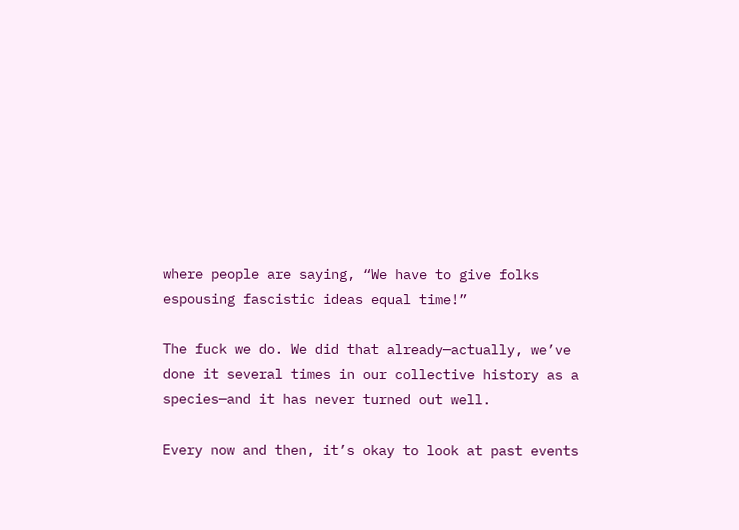where people are saying, “We have to give folks espousing fascistic ideas equal time!”

The fuck we do. We did that already—actually, we’ve done it several times in our collective history as a species—and it has never turned out well.

Every now and then, it’s okay to look at past events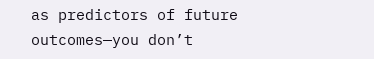as predictors of future outcomes—you don’t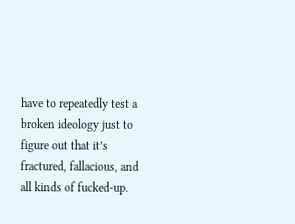have to repeatedly test a broken ideology just to figure out that it’s fractured, fallacious, and all kinds of fucked-up.